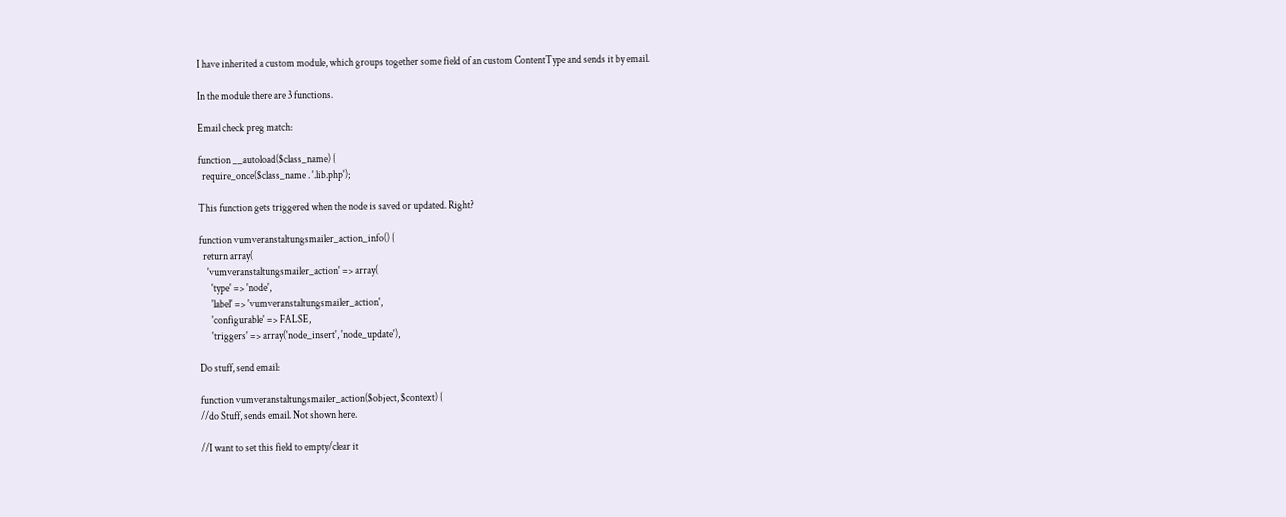I have inherited a custom module, which groups together some field of an custom ContentType and sends it by email.

In the module there are 3 functions.

Email check preg match:

function __autoload($class_name) {
  require_once($class_name . '.lib.php');

This function gets triggered when the node is saved or updated. Right?

function vumveranstaltungsmailer_action_info() {
  return array(
    'vumveranstaltungsmailer_action' => array(
      'type' => 'node',
      'label' => 'vumveranstaltungsmailer_action',
      'configurable' => FALSE,
      'triggers' => array('node_insert', 'node_update'),

Do stuff, send email:

function vumveranstaltungsmailer_action($object, $context) {
//do Stuff, sends email. Not shown here.

//I want to set this field to empty/clear it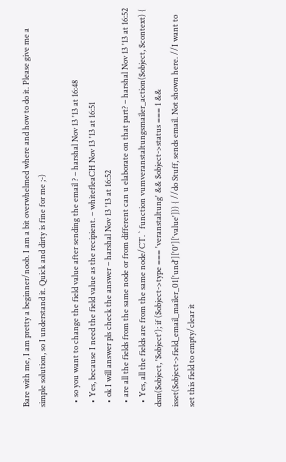Bare with me, I am pretty a beginner/noob. I am a bit overwhelmed where and how to do it. Please give me a simple solution, so I understand it. Quick and dirty is fine for me ;-)

  • so you want to change the field value after sending the email ? – harshal Nov 13 '13 at 16:48
  • Yes, because I need the field value as the recipient. – whitefleaCH Nov 13 '13 at 16:51
  • ok I will answer pls check the answer – harshal Nov 13 '13 at 16:52
  • are all the fields from the same node or from different can u elaborate on that part? – harshal Nov 13 '13 at 16:52
  • Yes, all the fields are from the same node/CT. ` function vumveranstaltungsmailer_action($object, $context) { dsm($object, '$object'); if ($object->type === 'veranstaltung' && $object->status === 1 && isset($object->field_email_mailer_01['und']['0']['value'])) { //do Stuff, sends email. Not shown here. //I want to set this field to empty/clear it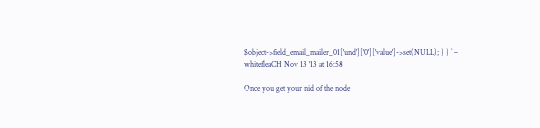$object->field_email_mailer_01['und']['0']['value']->set(NULL); } } ` – whitefleaCH Nov 13 '13 at 16:58

Once you get your nid of the node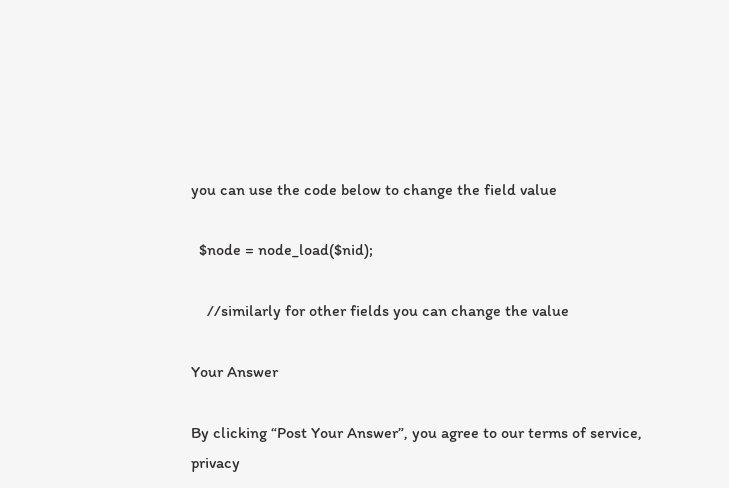you can use the code below to change the field value

  $node = node_load($nid);

    //similarly for other fields you can change the value

Your Answer

By clicking “Post Your Answer”, you agree to our terms of service, privacy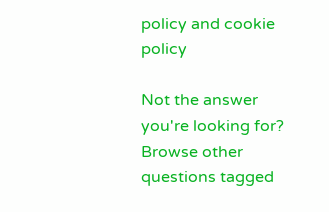policy and cookie policy

Not the answer you're looking for? Browse other questions tagged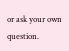or ask your own question.